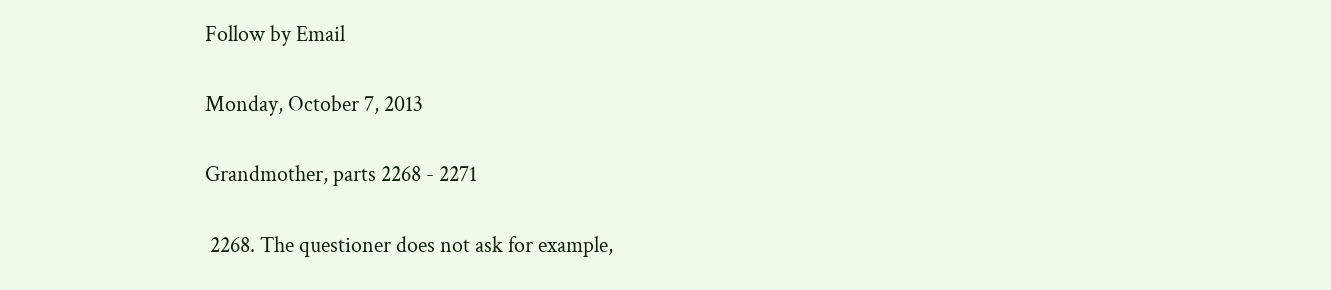Follow by Email

Monday, October 7, 2013

Grandmother, parts 2268 - 2271

 2268. The questioner does not ask for example,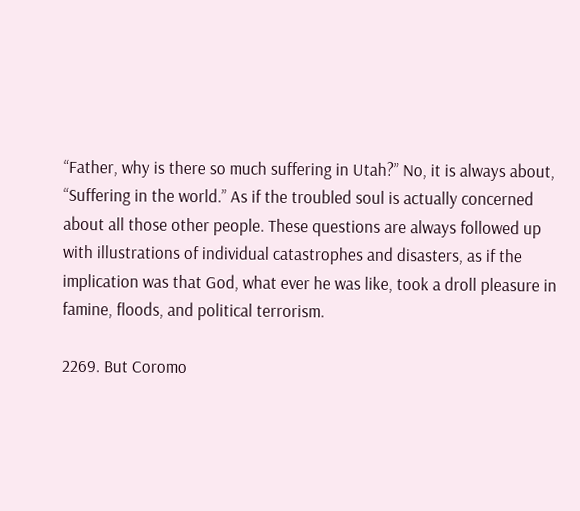“Father, why is there so much suffering in Utah?” No, it is always about, “Suffering in the world.” As if the troubled soul is actually concerned about all those other people. These questions are always followed up with illustrations of individual catastrophes and disasters, as if the implication was that God, what ever he was like, took a droll pleasure in famine, floods, and political terrorism.

2269. But Coromo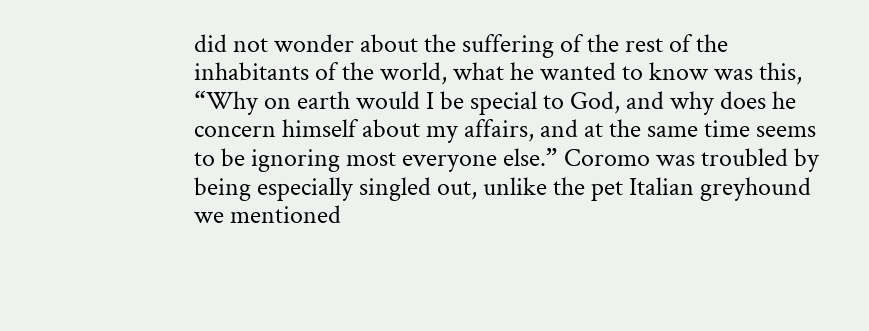did not wonder about the suffering of the rest of the inhabitants of the world, what he wanted to know was this, “Why on earth would I be special to God, and why does he concern himself about my affairs, and at the same time seems to be ignoring most everyone else.” Coromo was troubled by being especially singled out, unlike the pet Italian greyhound we mentioned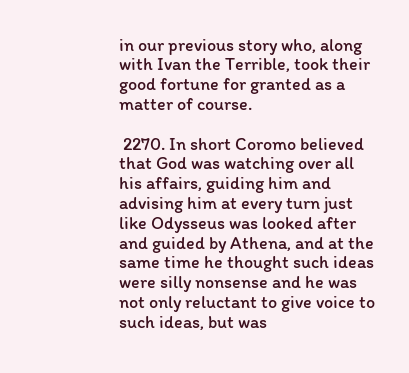in our previous story who, along with Ivan the Terrible, took their good fortune for granted as a matter of course.

 2270. In short Coromo believed that God was watching over all his affairs, guiding him and advising him at every turn just like Odysseus was looked after and guided by Athena, and at the same time he thought such ideas were silly nonsense and he was not only reluctant to give voice to such ideas, but was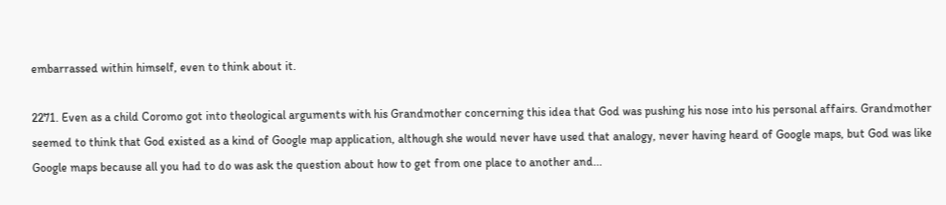embarrassed within himself, even to think about it.

2271. Even as a child Coromo got into theological arguments with his Grandmother concerning this idea that God was pushing his nose into his personal affairs. Grandmother seemed to think that God existed as a kind of Google map application, although she would never have used that analogy, never having heard of Google maps, but God was like Google maps because all you had to do was ask the question about how to get from one place to another and...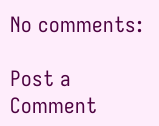No comments:

Post a Comment